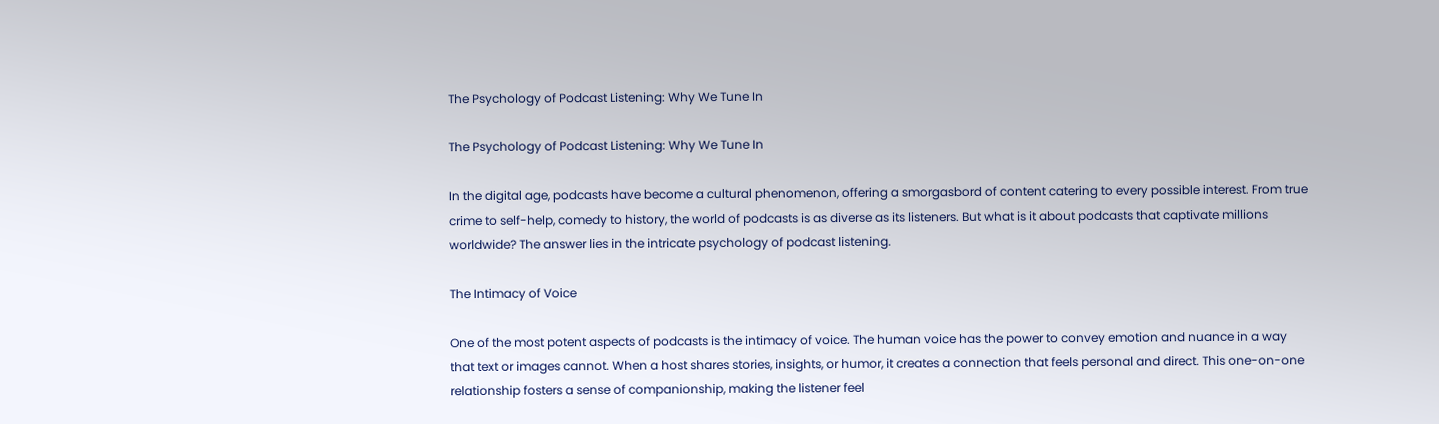The Psychology of Podcast Listening: Why We Tune In

The Psychology of Podcast Listening: Why We Tune In

In the digital age, podcasts have become a cultural phenomenon, offering a smorgasbord of content catering to every possible interest. From true crime to self-help, comedy to history, the world of podcasts is as diverse as its listeners. But what is it about podcasts that captivate millions worldwide? The answer lies in the intricate psychology of podcast listening.

The Intimacy of Voice

One of the most potent aspects of podcasts is the intimacy of voice. The human voice has the power to convey emotion and nuance in a way that text or images cannot. When a host shares stories, insights, or humor, it creates a connection that feels personal and direct. This one-on-one relationship fosters a sense of companionship, making the listener feel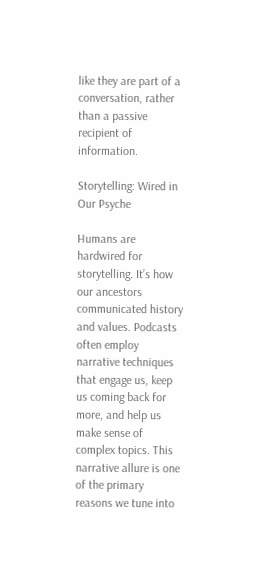like they are part of a conversation, rather than a passive recipient of information.

Storytelling: Wired in Our Psyche

Humans are hardwired for storytelling. It’s how our ancestors communicated history and values. Podcasts often employ narrative techniques that engage us, keep us coming back for more, and help us make sense of complex topics. This narrative allure is one of the primary reasons we tune into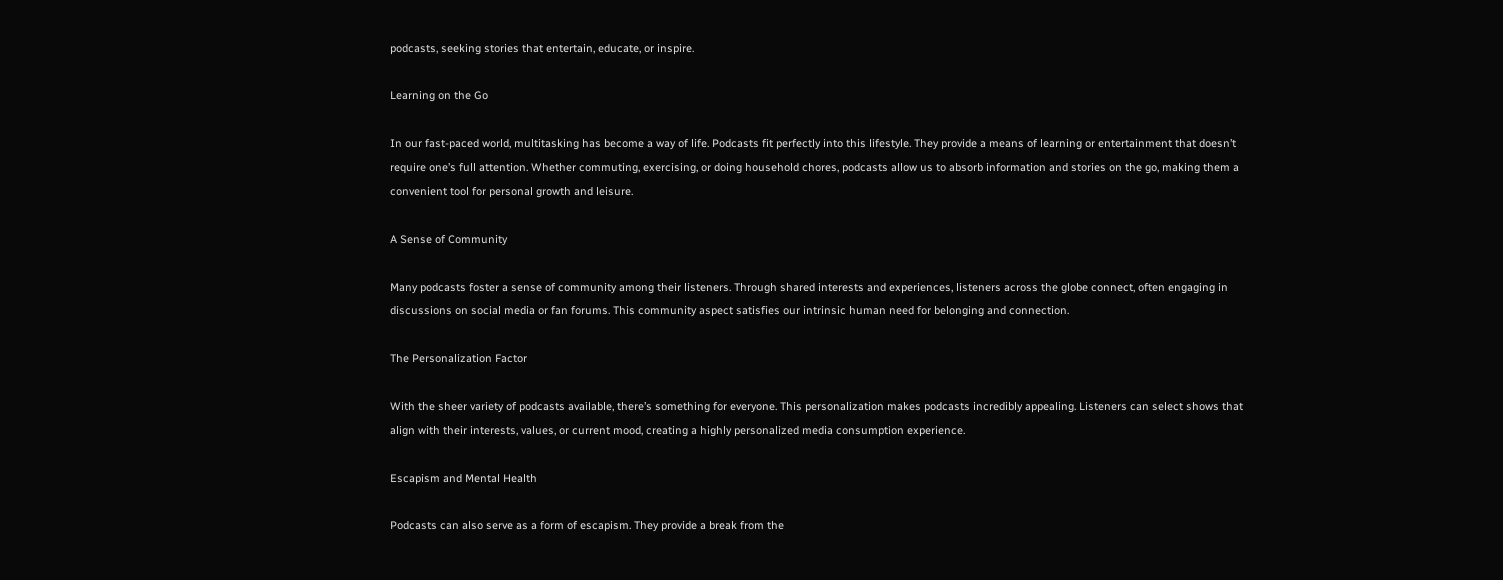podcasts, seeking stories that entertain, educate, or inspire.

Learning on the Go

In our fast-paced world, multitasking has become a way of life. Podcasts fit perfectly into this lifestyle. They provide a means of learning or entertainment that doesn’t require one’s full attention. Whether commuting, exercising, or doing household chores, podcasts allow us to absorb information and stories on the go, making them a convenient tool for personal growth and leisure.

A Sense of Community

Many podcasts foster a sense of community among their listeners. Through shared interests and experiences, listeners across the globe connect, often engaging in discussions on social media or fan forums. This community aspect satisfies our intrinsic human need for belonging and connection.

The Personalization Factor

With the sheer variety of podcasts available, there’s something for everyone. This personalization makes podcasts incredibly appealing. Listeners can select shows that align with their interests, values, or current mood, creating a highly personalized media consumption experience.

Escapism and Mental Health

Podcasts can also serve as a form of escapism. They provide a break from the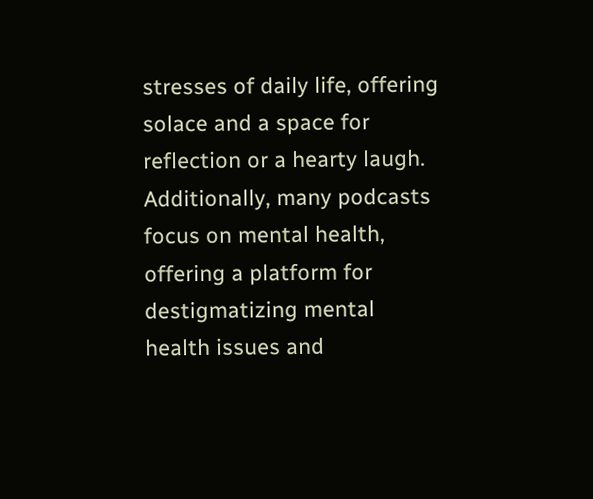stresses of daily life, offering solace and a space for reflection or a hearty laugh. Additionally, many podcasts focus on mental health, offering a platform for destigmatizing mental health issues and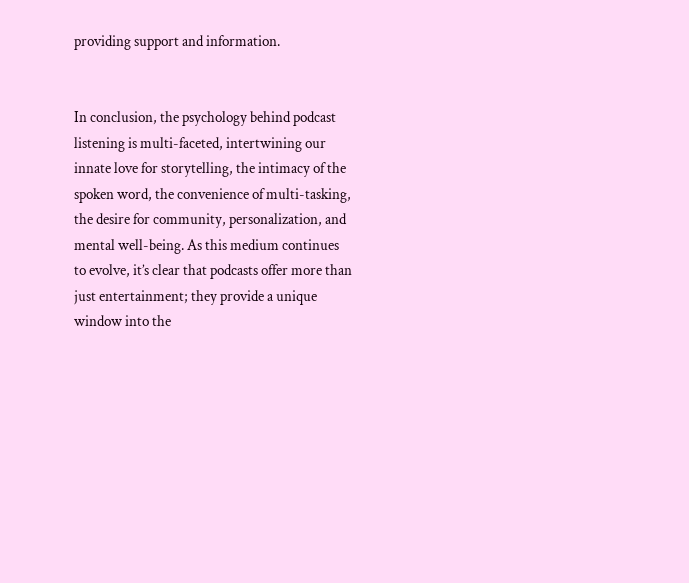providing support and information.


In conclusion, the psychology behind podcast listening is multi-faceted, intertwining our innate love for storytelling, the intimacy of the spoken word, the convenience of multi-tasking, the desire for community, personalization, and mental well-being. As this medium continues to evolve, it’s clear that podcasts offer more than just entertainment; they provide a unique window into the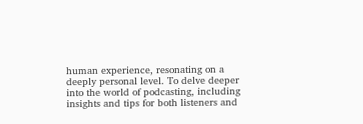human experience, resonating on a deeply personal level. To delve deeper into the world of podcasting, including insights and tips for both listeners and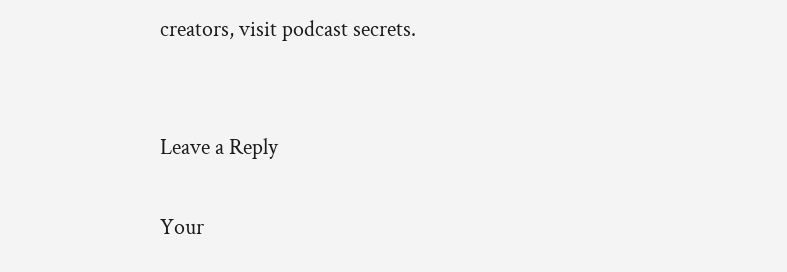creators, visit podcast secrets.


Leave a Reply

Your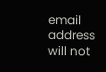email address will not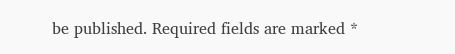be published. Required fields are marked *